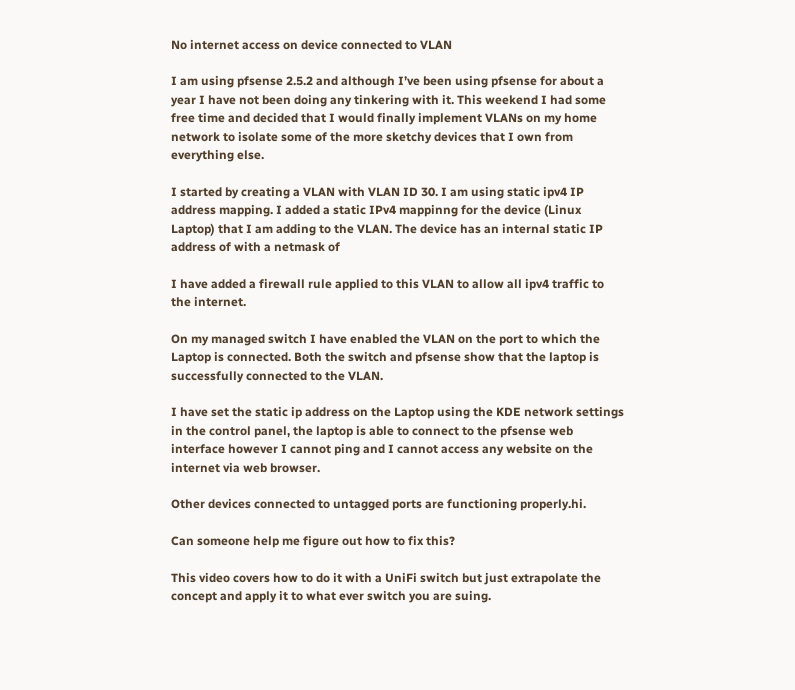No internet access on device connected to VLAN

I am using pfsense 2.5.2 and although I’ve been using pfsense for about a year I have not been doing any tinkering with it. This weekend I had some free time and decided that I would finally implement VLANs on my home network to isolate some of the more sketchy devices that I own from everything else.

I started by creating a VLAN with VLAN ID 30. I am using static ipv4 IP address mapping. I added a static IPv4 mappinng for the device (Linux Laptop) that I am adding to the VLAN. The device has an internal static IP address of with a netmask of

I have added a firewall rule applied to this VLAN to allow all ipv4 traffic to the internet.

On my managed switch I have enabled the VLAN on the port to which the Laptop is connected. Both the switch and pfsense show that the laptop is successfully connected to the VLAN.

I have set the static ip address on the Laptop using the KDE network settings in the control panel, the laptop is able to connect to the pfsense web interface however I cannot ping and I cannot access any website on the internet via web browser.

Other devices connected to untagged ports are functioning properly.hi.

Can someone help me figure out how to fix this?

This video covers how to do it with a UniFi switch but just extrapolate the concept and apply it to what ever switch you are suing.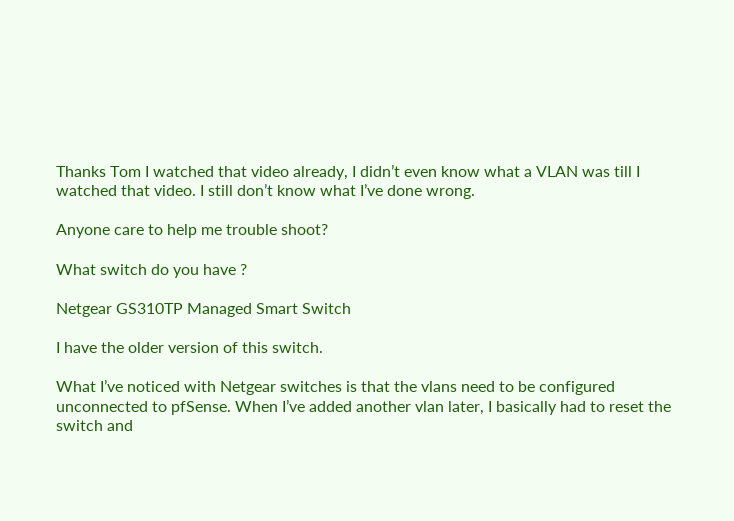Thanks Tom I watched that video already, I didn’t even know what a VLAN was till I watched that video. I still don’t know what I’ve done wrong.

Anyone care to help me trouble shoot?

What switch do you have ?

Netgear GS310TP Managed Smart Switch

I have the older version of this switch.

What I’ve noticed with Netgear switches is that the vlans need to be configured unconnected to pfSense. When I’ve added another vlan later, I basically had to reset the switch and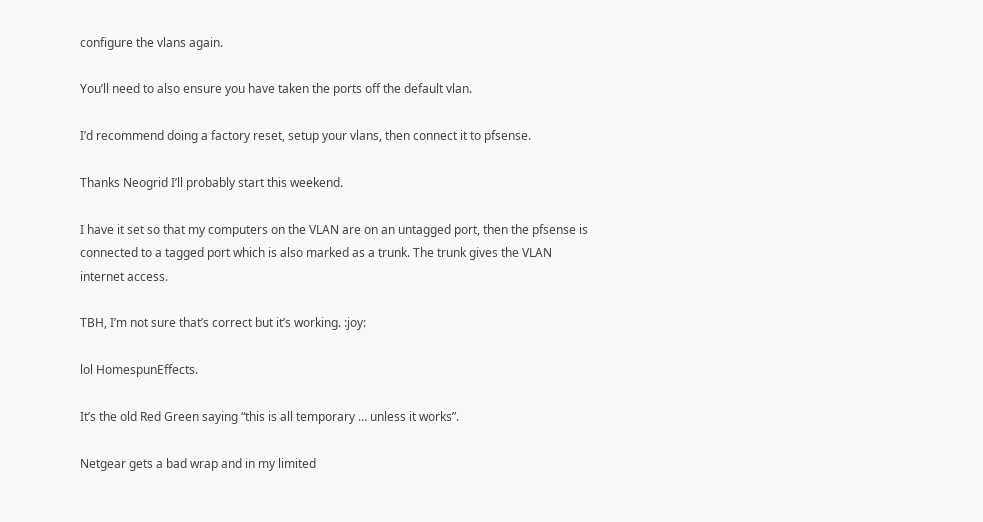configure the vlans again.

You’ll need to also ensure you have taken the ports off the default vlan.

I’d recommend doing a factory reset, setup your vlans, then connect it to pfsense.

Thanks Neogrid I’ll probably start this weekend.

I have it set so that my computers on the VLAN are on an untagged port, then the pfsense is connected to a tagged port which is also marked as a trunk. The trunk gives the VLAN internet access.

TBH, I’m not sure that’s correct but it’s working. :joy:

lol HomespunEffects.

It’s the old Red Green saying “this is all temporary … unless it works”.

Netgear gets a bad wrap and in my limited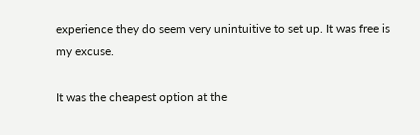experience they do seem very unintuitive to set up. It was free is my excuse.

It was the cheapest option at the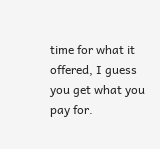time for what it offered, I guess you get what you pay for.